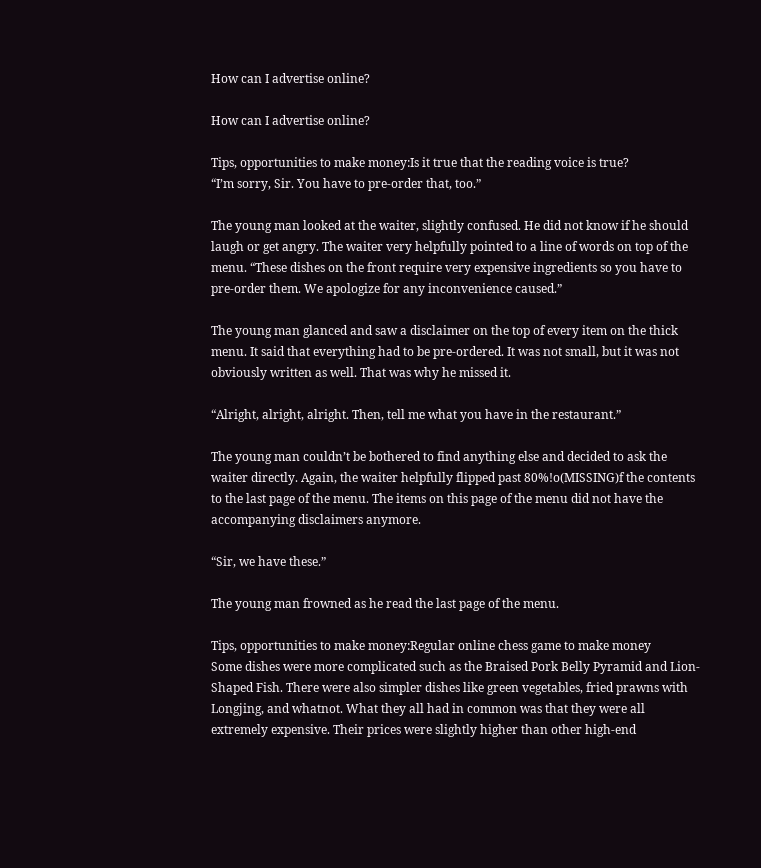How can I advertise online?

How can I advertise online?

Tips, opportunities to make money:Is it true that the reading voice is true?
“I’m sorry, Sir. You have to pre-order that, too.”

The young man looked at the waiter, slightly confused. He did not know if he should laugh or get angry. The waiter very helpfully pointed to a line of words on top of the menu. “These dishes on the front require very expensive ingredients so you have to pre-order them. We apologize for any inconvenience caused.”

The young man glanced and saw a disclaimer on the top of every item on the thick menu. It said that everything had to be pre-ordered. It was not small, but it was not obviously written as well. That was why he missed it.

“Alright, alright, alright. Then, tell me what you have in the restaurant.”

The young man couldn’t be bothered to find anything else and decided to ask the waiter directly. Again, the waiter helpfully flipped past 80%!o(MISSING)f the contents to the last page of the menu. The items on this page of the menu did not have the accompanying disclaimers anymore.

“Sir, we have these.”

The young man frowned as he read the last page of the menu.

Tips, opportunities to make money:Regular online chess game to make money
Some dishes were more complicated such as the Braised Pork Belly Pyramid and Lion-Shaped Fish. There were also simpler dishes like green vegetables, fried prawns with Longjing, and whatnot. What they all had in common was that they were all extremely expensive. Their prices were slightly higher than other high-end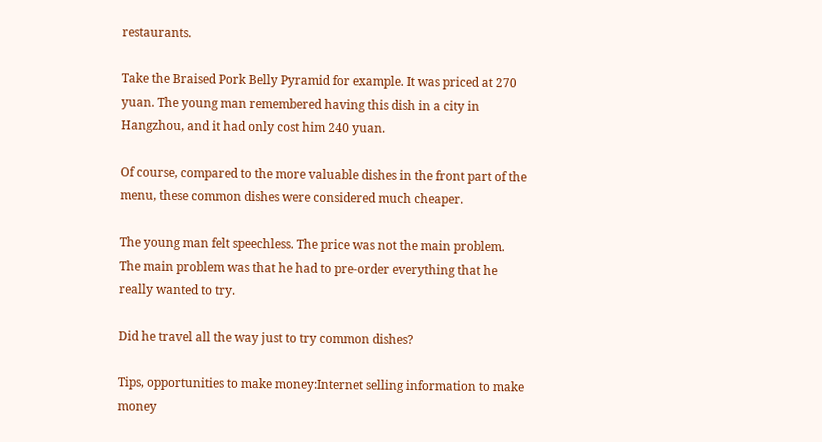restaurants.

Take the Braised Pork Belly Pyramid for example. It was priced at 270 yuan. The young man remembered having this dish in a city in Hangzhou, and it had only cost him 240 yuan.

Of course, compared to the more valuable dishes in the front part of the menu, these common dishes were considered much cheaper.

The young man felt speechless. The price was not the main problem. The main problem was that he had to pre-order everything that he really wanted to try.

Did he travel all the way just to try common dishes?

Tips, opportunities to make money:Internet selling information to make money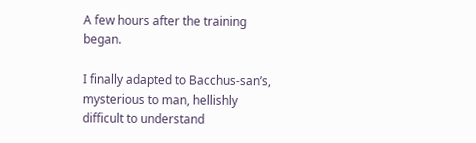A few hours after the training began.

I finally adapted to Bacchus-san’s, mysterious to man, hellishly difficult to understand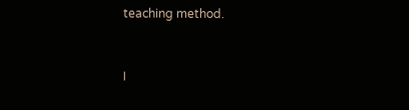teaching method.


I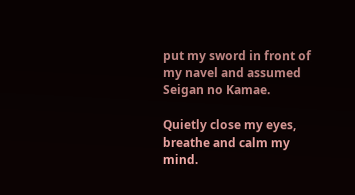put my sword in front of my navel and assumed Seigan no Kamae.

Quietly close my eyes, breathe and calm my mind.